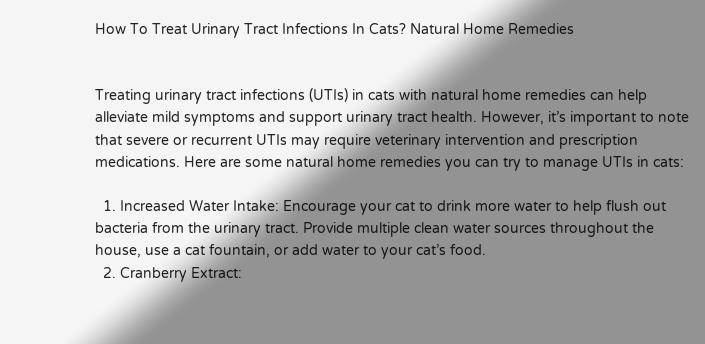How To Treat Urinary Tract Infections In Cats? Natural Home Remedies


Treating urinary tract infections (UTIs) in cats with natural home remedies can help alleviate mild symptoms and support urinary tract health. However, it’s important to note that severe or recurrent UTIs may require veterinary intervention and prescription medications. Here are some natural home remedies you can try to manage UTIs in cats:

  1. Increased Water Intake: Encourage your cat to drink more water to help flush out bacteria from the urinary tract. Provide multiple clean water sources throughout the house, use a cat fountain, or add water to your cat’s food.
  2. Cranberry Extract: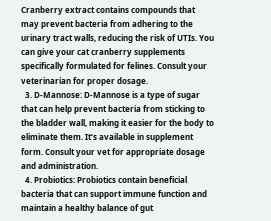Cranberry extract contains compounds that may prevent bacteria from adhering to the urinary tract walls, reducing the risk of UTIs. You can give your cat cranberry supplements specifically formulated for felines. Consult your veterinarian for proper dosage.
  3. D-Mannose: D-Mannose is a type of sugar that can help prevent bacteria from sticking to the bladder wall, making it easier for the body to eliminate them. It’s available in supplement form. Consult your vet for appropriate dosage and administration.
  4. Probiotics: Probiotics contain beneficial bacteria that can support immune function and maintain a healthy balance of gut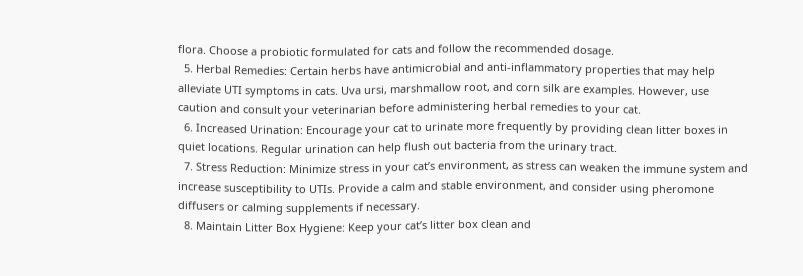flora. Choose a probiotic formulated for cats and follow the recommended dosage.
  5. Herbal Remedies: Certain herbs have antimicrobial and anti-inflammatory properties that may help alleviate UTI symptoms in cats. Uva ursi, marshmallow root, and corn silk are examples. However, use caution and consult your veterinarian before administering herbal remedies to your cat.
  6. Increased Urination: Encourage your cat to urinate more frequently by providing clean litter boxes in quiet locations. Regular urination can help flush out bacteria from the urinary tract.
  7. Stress Reduction: Minimize stress in your cat’s environment, as stress can weaken the immune system and increase susceptibility to UTIs. Provide a calm and stable environment, and consider using pheromone diffusers or calming supplements if necessary.
  8. Maintain Litter Box Hygiene: Keep your cat’s litter box clean and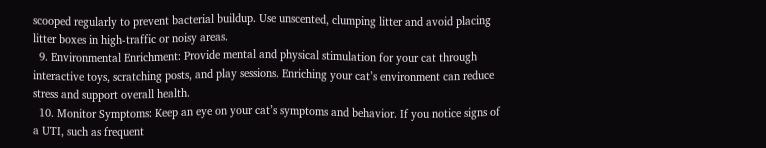scooped regularly to prevent bacterial buildup. Use unscented, clumping litter and avoid placing litter boxes in high-traffic or noisy areas.
  9. Environmental Enrichment: Provide mental and physical stimulation for your cat through interactive toys, scratching posts, and play sessions. Enriching your cat’s environment can reduce stress and support overall health.
  10. Monitor Symptoms: Keep an eye on your cat’s symptoms and behavior. If you notice signs of a UTI, such as frequent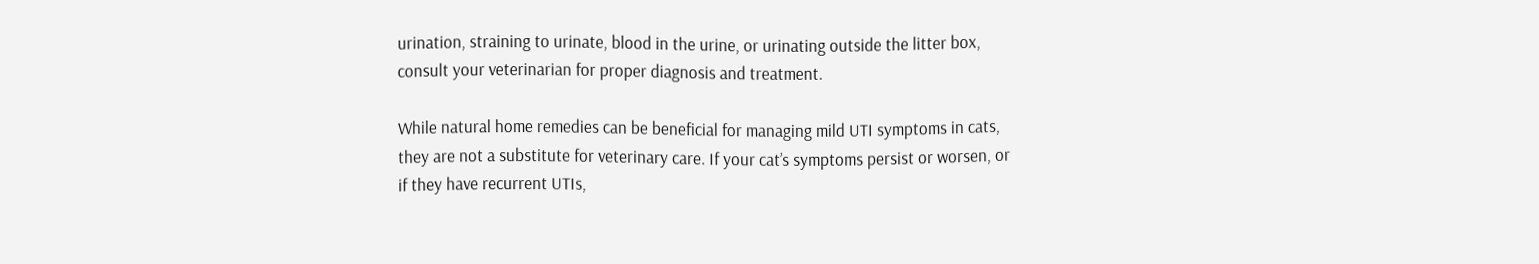urination, straining to urinate, blood in the urine, or urinating outside the litter box, consult your veterinarian for proper diagnosis and treatment.

While natural home remedies can be beneficial for managing mild UTI symptoms in cats, they are not a substitute for veterinary care. If your cat’s symptoms persist or worsen, or if they have recurrent UTIs,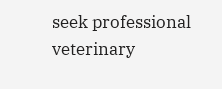seek professional veterinary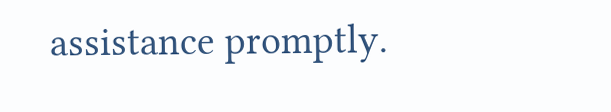assistance promptly.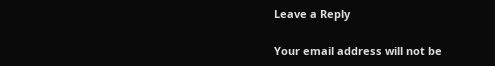Leave a Reply

Your email address will not be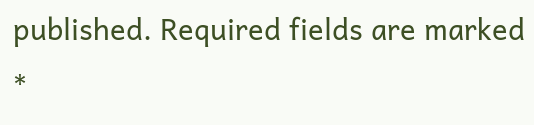published. Required fields are marked *